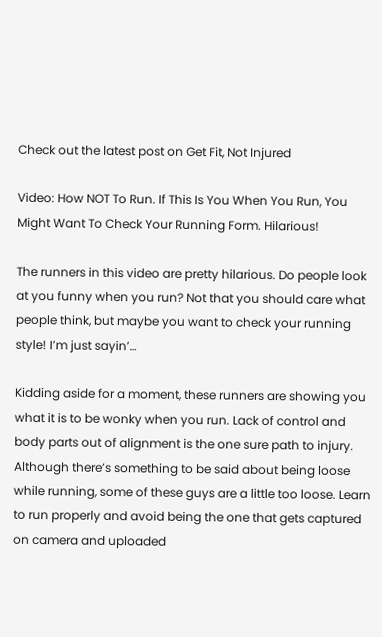Check out the latest post on Get Fit, Not Injured

Video: How NOT To Run. If This Is You When You Run, You Might Want To Check Your Running Form. Hilarious!

The runners in this video are pretty hilarious. Do people look at you funny when you run? Not that you should care what people think, but maybe you want to check your running style! I’m just sayin’…

Kidding aside for a moment, these runners are showing you what it is to be wonky when you run. Lack of control and body parts out of alignment is the one sure path to injury. Although there’s something to be said about being loose while running, some of these guys are a little too loose. Learn to run properly and avoid being the one that gets captured on camera and uploaded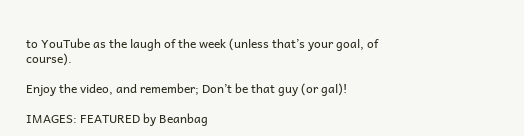to YouTube as the laugh of the week (unless that’s your goal, of course).

Enjoy the video, and remember; Don’t be that guy (or gal)!

IMAGES: FEATURED by Beanbag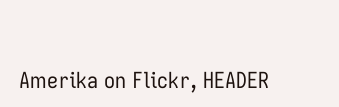Amerika on Flickr, HEADER